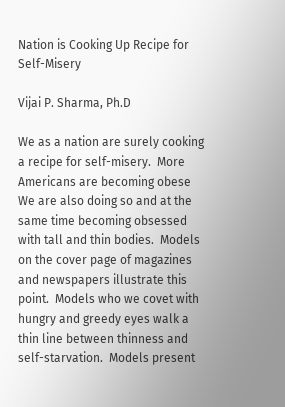Nation is Cooking Up Recipe for Self-Misery

Vijai P. Sharma, Ph.D

We as a nation are surely cooking a recipe for self-misery.  More Americans are becoming obese We are also doing so and at the same time becoming obsessed with tall and thin bodies.  Models on the cover page of magazines and newspapers illustrate this point.  Models who we covet with hungry and greedy eyes walk a thin line between thinness and self-starvation.  Models present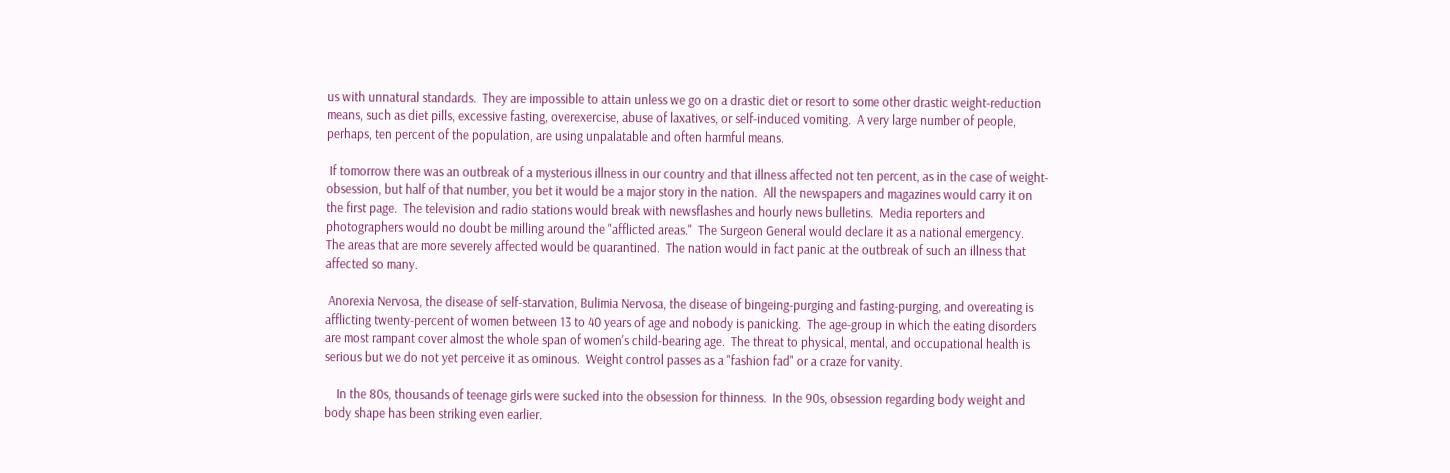us with unnatural standards.  They are impossible to attain unless we go on a drastic diet or resort to some other drastic weight-reduction means, such as diet pills, excessive fasting, overexercise, abuse of laxatives, or self-induced vomiting.  A very large number of people, perhaps, ten percent of the population, are using unpalatable and often harmful means.

 If tomorrow there was an outbreak of a mysterious illness in our country and that illness affected not ten percent, as in the case of weight-obsession, but half of that number, you bet it would be a major story in the nation.  All the newspapers and magazines would carry it on the first page.  The television and radio stations would break with newsflashes and hourly news bulletins.  Media reporters and photographers would no doubt be milling around the "afflicted areas."  The Surgeon General would declare it as a national emergency.  The areas that are more severely affected would be quarantined.  The nation would in fact panic at the outbreak of such an illness that affected so many.

 Anorexia Nervosa, the disease of self-starvation, Bulimia Nervosa, the disease of bingeing-purging and fasting-purging, and overeating is afflicting twenty-percent of women between 13 to 40 years of age and nobody is panicking.  The age-group in which the eating disorders are most rampant cover almost the whole span of women's child-bearing age.  The threat to physical, mental, and occupational health is serious but we do not yet perceive it as ominous.  Weight control passes as a "fashion fad" or a craze for vanity.

    In the 80s, thousands of teenage girls were sucked into the obsession for thinness.  In the 90s, obsession regarding body weight and body shape has been striking even earlier.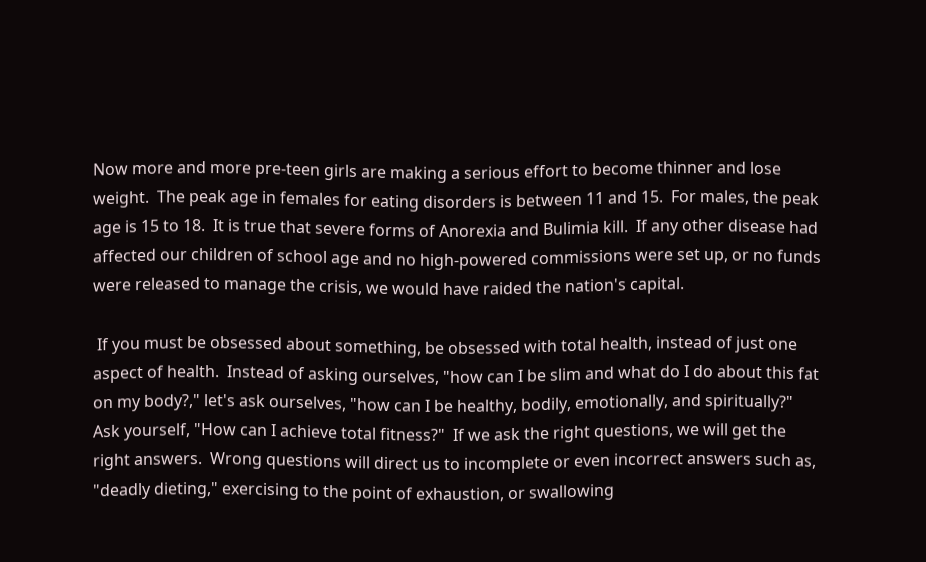Now more and more pre-teen girls are making a serious effort to become thinner and lose weight.  The peak age in females for eating disorders is between 11 and 15.  For males, the peak age is 15 to 18.  It is true that severe forms of Anorexia and Bulimia kill.  If any other disease had affected our children of school age and no high-powered commissions were set up, or no funds were released to manage the crisis, we would have raided the nation's capital.

 If you must be obsessed about something, be obsessed with total health, instead of just one aspect of health.  Instead of asking ourselves, "how can I be slim and what do I do about this fat on my body?," let's ask ourselves, "how can I be healthy, bodily, emotionally, and spiritually?"  Ask yourself, "How can I achieve total fitness?"  If we ask the right questions, we will get the right answers.  Wrong questions will direct us to incomplete or even incorrect answers such as, "deadly dieting," exercising to the point of exhaustion, or swallowing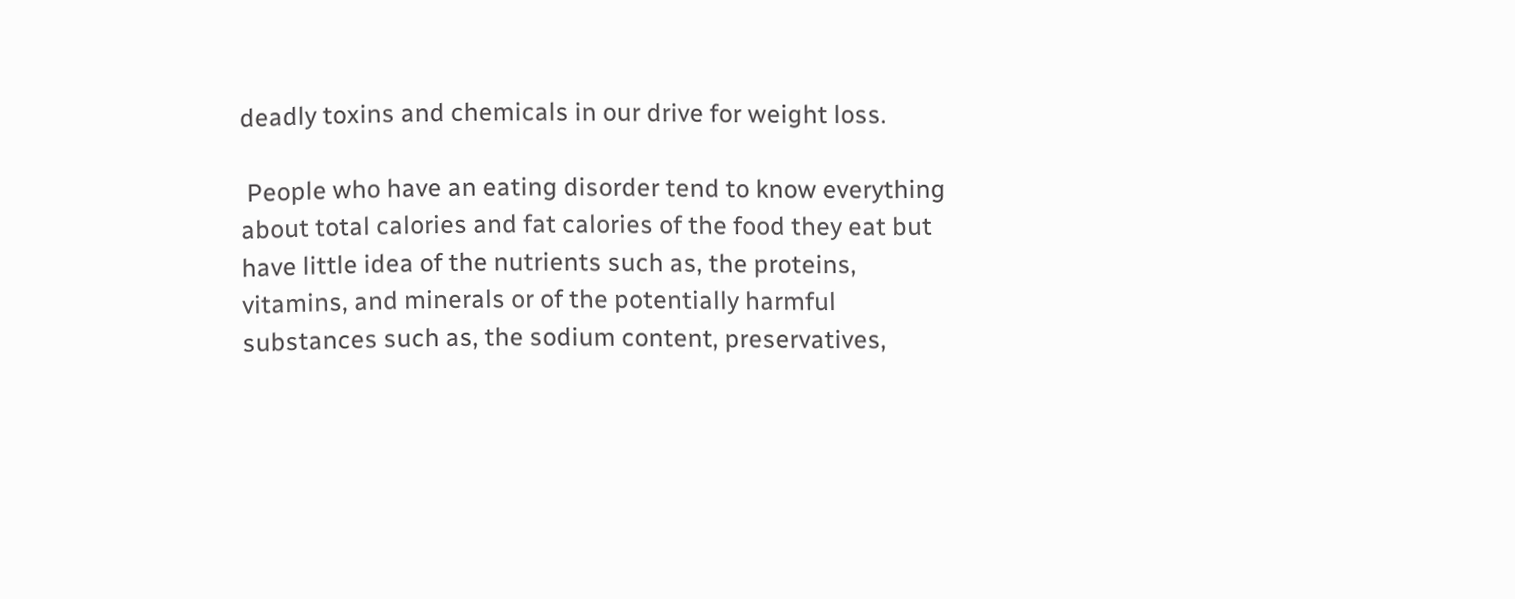deadly toxins and chemicals in our drive for weight loss.

 People who have an eating disorder tend to know everything about total calories and fat calories of the food they eat but have little idea of the nutrients such as, the proteins, vitamins, and minerals or of the potentially harmful substances such as, the sodium content, preservatives,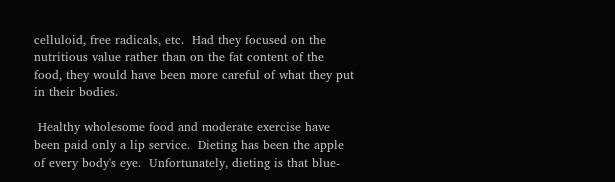celluloid, free radicals, etc.  Had they focused on the nutritious value rather than on the fat content of the food, they would have been more careful of what they put in their bodies.

 Healthy wholesome food and moderate exercise have been paid only a lip service.  Dieting has been the apple of every body's eye.  Unfortunately, dieting is that blue-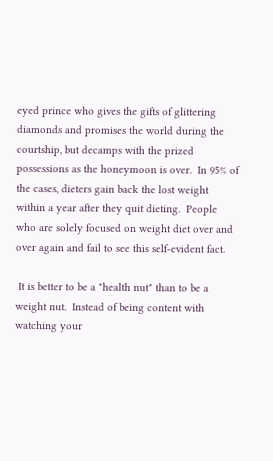eyed prince who gives the gifts of glittering diamonds and promises the world during the courtship, but decamps with the prized possessions as the honeymoon is over.  In 95% of the cases, dieters gain back the lost weight within a year after they quit dieting.  People who are solely focused on weight diet over and over again and fail to see this self-evident fact.

 It is better to be a "health nut" than to be a weight nut.  Instead of being content with watching your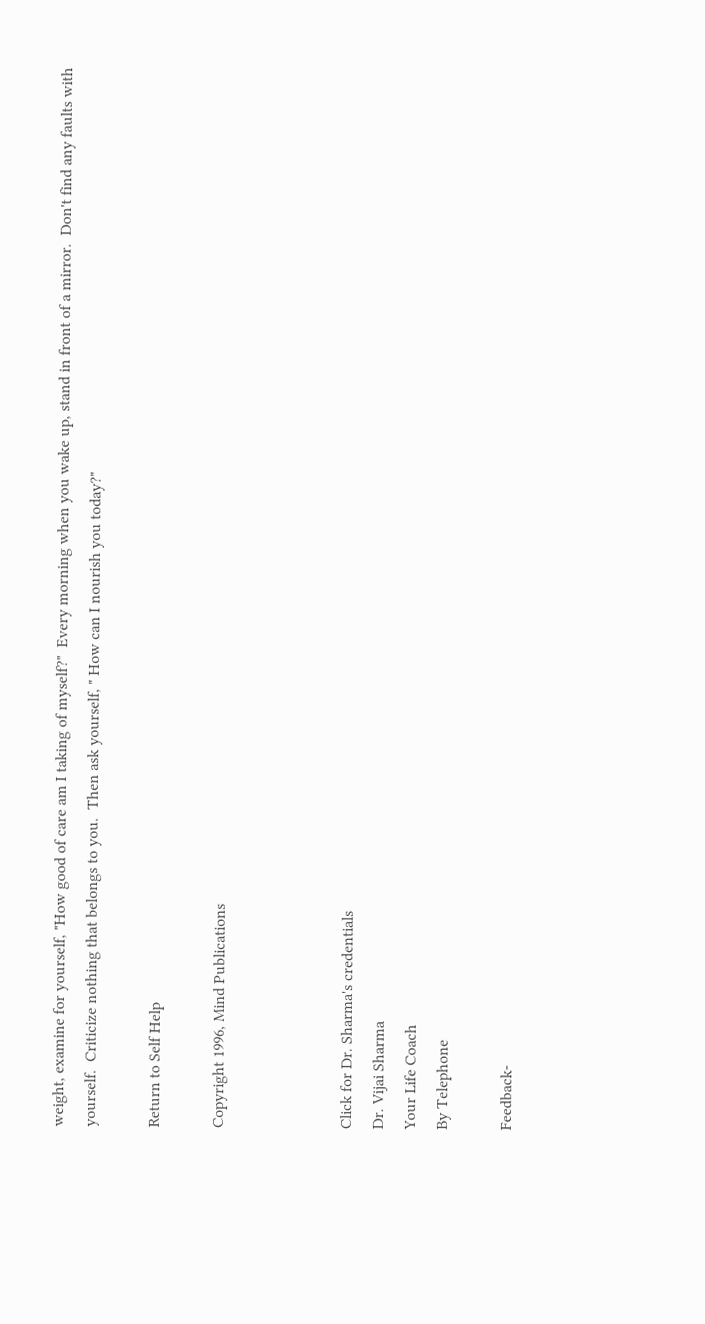weight, examine for yourself, "How good of care am I taking of myself?"  Every morning when you wake up, stand in front of a mirror.  Don't find any faults with yourself.  Criticize nothing that belongs to you.  Then ask yourself, " How can I nourish you today?"

Return to Self Help

Copyright 1996, Mind Publications



Click for Dr. Sharma's credentials
Dr. Vijai Sharma
Your Life Coach
By Telephone

Feedback-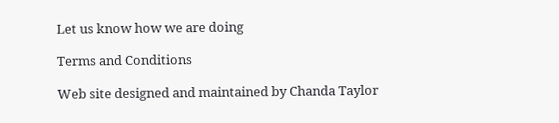Let us know how we are doing

Terms and Conditions

Web site designed and maintained by Chanda Taylor